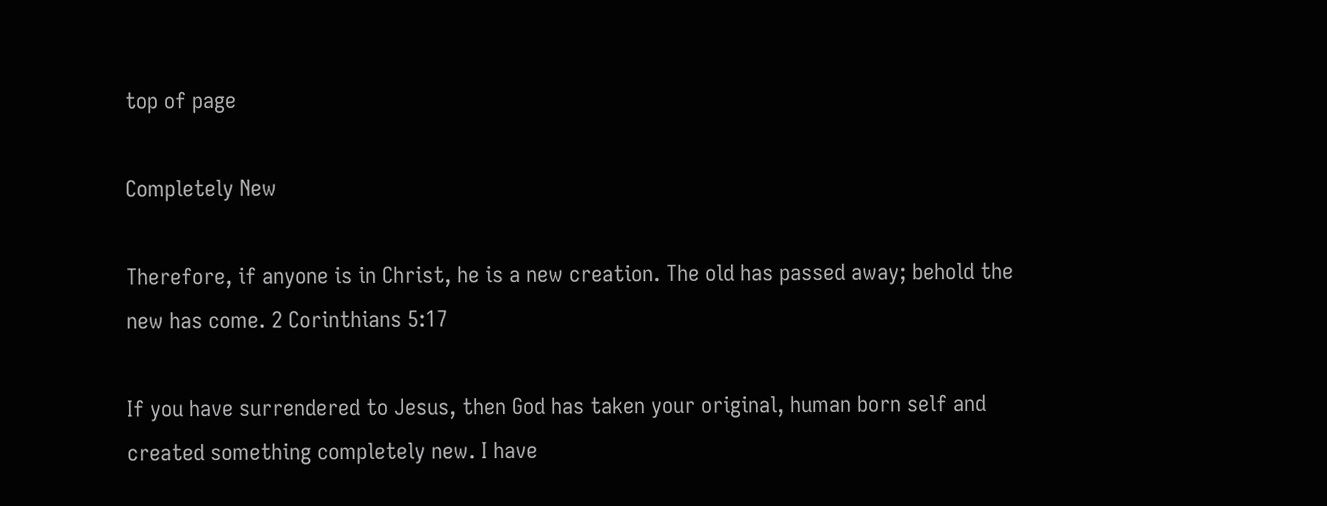top of page

Completely New

Therefore, if anyone is in Christ, he is a new creation. The old has passed away; behold the new has come. 2 Corinthians 5:17

If you have surrendered to Jesus, then God has taken your original, human born self and created something completely new. I have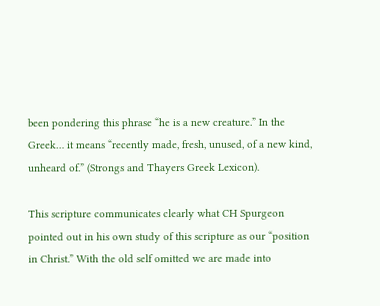been pondering this phrase “he is a new creature.” In the Greek… it means “recently made, fresh, unused, of a new kind, unheard of.” (Strongs and Thayers Greek Lexicon).

This scripture communicates clearly what CH Spurgeon pointed out in his own study of this scripture as our “position in Christ.” With the old self omitted we are made into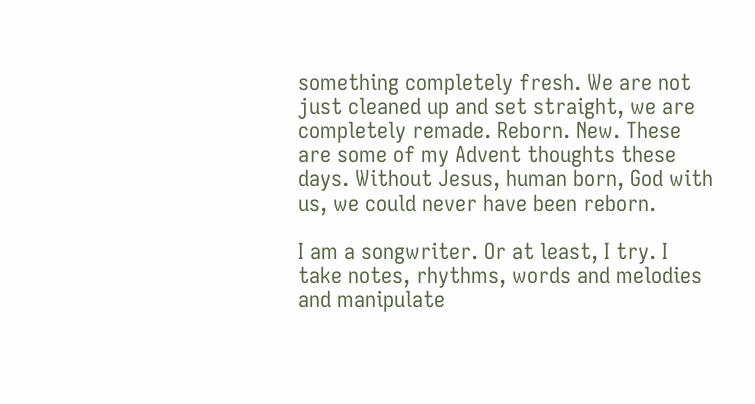something completely fresh. We are not just cleaned up and set straight, we are completely remade. Reborn. New. These are some of my Advent thoughts these days. Without Jesus, human born, God with us, we could never have been reborn.

I am a songwriter. Or at least, I try. I take notes, rhythms, words and melodies and manipulate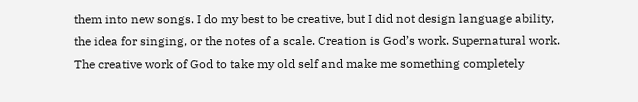them into new songs. I do my best to be creative, but I did not design language ability, the idea for singing, or the notes of a scale. Creation is God’s work. Supernatural work. The creative work of God to take my old self and make me something completely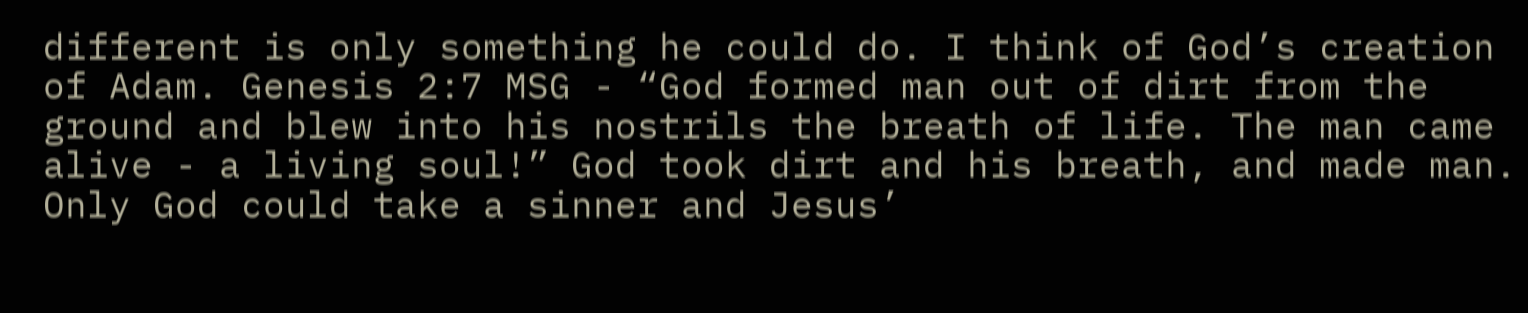different is only something he could do. I think of God’s creation of Adam. Genesis 2:7 MSG - “God formed man out of dirt from the ground and blew into his nostrils the breath of life. The man came alive - a living soul!” God took dirt and his breath, and made man. Only God could take a sinner and Jesus’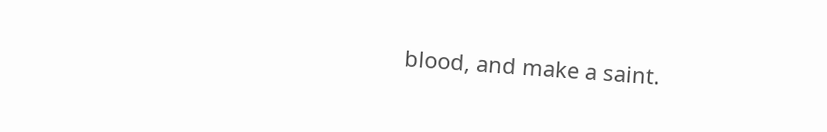blood, and make a saint.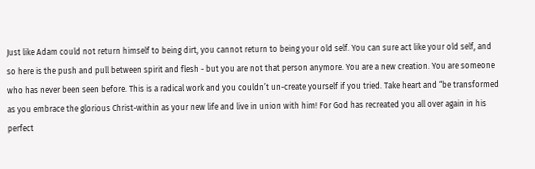Just like Adam could not return himself to being dirt, you cannot return to being your old self. You can sure act like your old self, and so here is the push and pull between spirit and flesh - but you are not that person anymore. You are a new creation. You are someone who has never been seen before. This is a radical work and you couldn’t un-create yourself if you tried. Take heart and “be transformed as you embrace the glorious Christ-within as your new life and live in union with him! For God has recreated you all over again in his perfect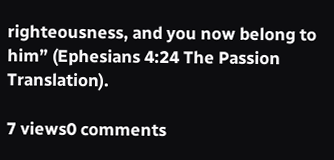righteousness, and you now belong to him” (Ephesians 4:24 The Passion Translation).

7 views0 comments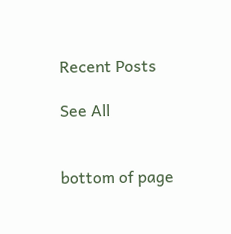Recent Posts

See All


bottom of page